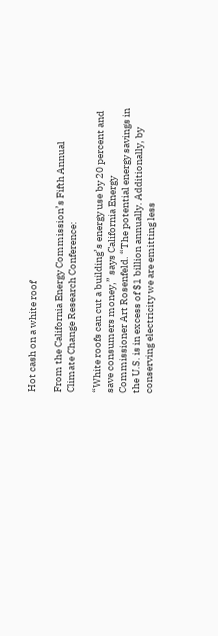Hot cash on a white roof

From the California Energy Commission’s Fifth Annual Climate Change Research Conference:

“White roofs can cut a building’s energy use by 20 percent and save consumers money,” says California Energy Commissioner Art Rosenfeld. “The potential energy savings in the U.S. is in excess of $1 billion annually. Additionally, by conserving electricity we are emitting less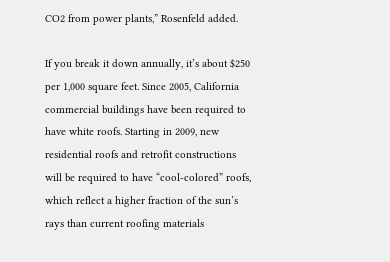CO2 from power plants,” Rosenfeld added.

If you break it down annually, it’s about $250 per 1,000 square feet. Since 2005, California commercial buildings have been required to have white roofs. Starting in 2009, new residential roofs and retrofit constructions will be required to have “cool-colored” roofs, which reflect a higher fraction of the sun’s rays than current roofing materials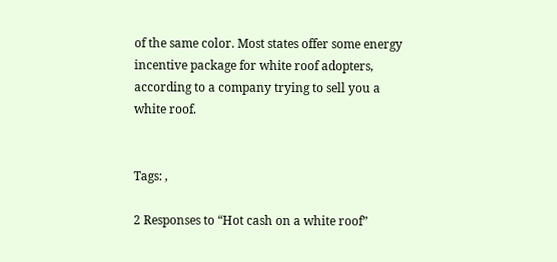of the same color. Most states offer some energy incentive package for white roof adopters, according to a company trying to sell you a white roof.


Tags: ,

2 Responses to “Hot cash on a white roof”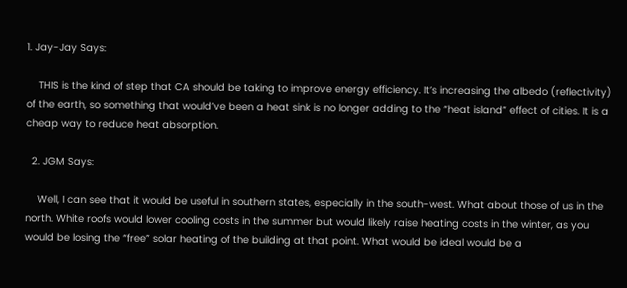1. Jay-Jay Says:

    THIS is the kind of step that CA should be taking to improve energy efficiency. It’s increasing the albedo (reflectivity) of the earth, so something that would’ve been a heat sink is no longer adding to the “heat island” effect of cities. It is a cheap way to reduce heat absorption.

  2. JGM Says:

    Well, I can see that it would be useful in southern states, especially in the south-west. What about those of us in the north. White roofs would lower cooling costs in the summer but would likely raise heating costs in the winter, as you would be losing the “free” solar heating of the building at that point. What would be ideal would be a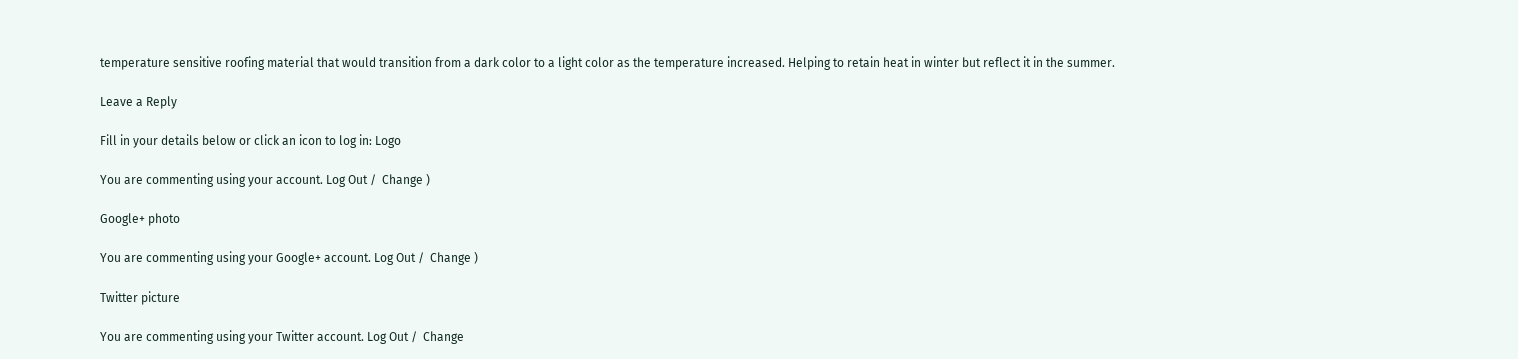temperature sensitive roofing material that would transition from a dark color to a light color as the temperature increased. Helping to retain heat in winter but reflect it in the summer.

Leave a Reply

Fill in your details below or click an icon to log in: Logo

You are commenting using your account. Log Out /  Change )

Google+ photo

You are commenting using your Google+ account. Log Out /  Change )

Twitter picture

You are commenting using your Twitter account. Log Out /  Change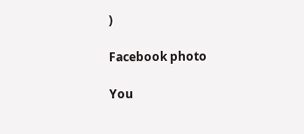)

Facebook photo

You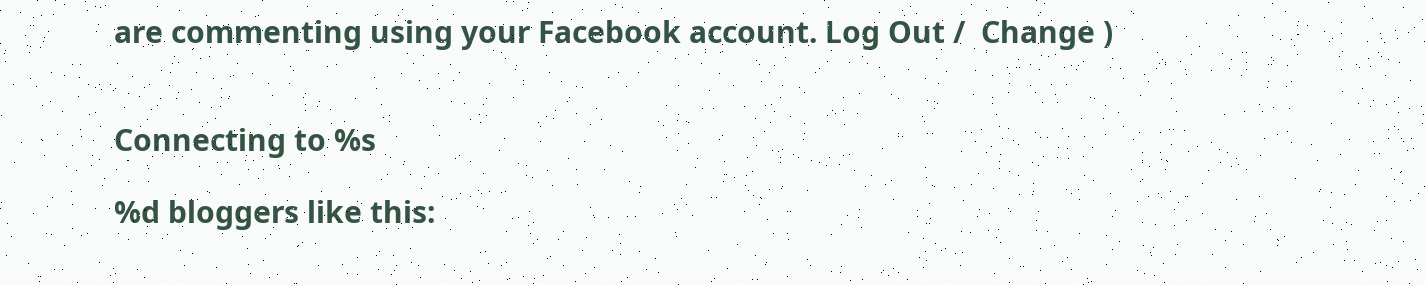are commenting using your Facebook account. Log Out /  Change )


Connecting to %s

%d bloggers like this: